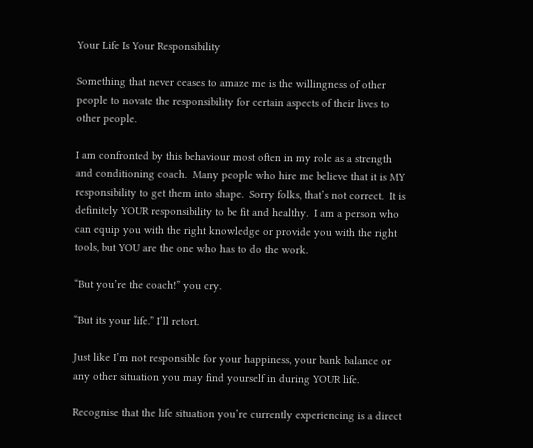Your Life Is Your Responsibility

Something that never ceases to amaze me is the willingness of other people to novate the responsibility for certain aspects of their lives to other people.

I am confronted by this behaviour most often in my role as a strength and conditioning coach.  Many people who hire me believe that it is MY responsibility to get them into shape.  Sorry folks, that’s not correct.  It is definitely YOUR responsibility to be fit and healthy.  I am a person who can equip you with the right knowledge or provide you with the right tools, but YOU are the one who has to do the work.

“But you’re the coach!” you cry.

“But its your life.” I’ll retort.

Just like I’m not responsible for your happiness, your bank balance or any other situation you may find yourself in during YOUR life.

Recognise that the life situation you’re currently experiencing is a direct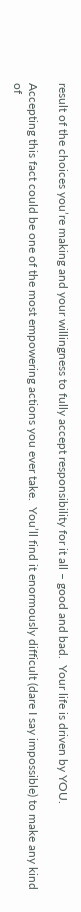result of the choices you’re making and your willingness to fully accept responsibility for it all – good and bad.  Your life is driven by YOU.

Accepting this fact could be one of the most empowering actions you ever take.  You’ll find it enormously difficult (dare I say impossible) to make any kind of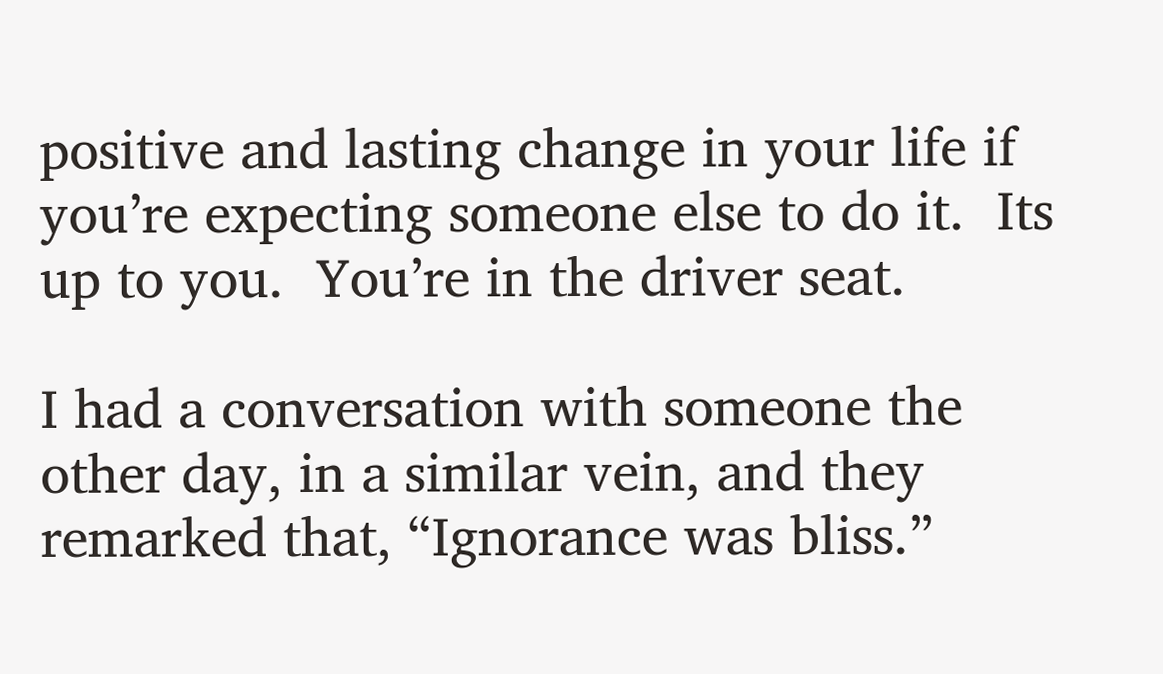positive and lasting change in your life if you’re expecting someone else to do it.  Its up to you.  You’re in the driver seat.

I had a conversation with someone the other day, in a similar vein, and they remarked that, “Ignorance was bliss.”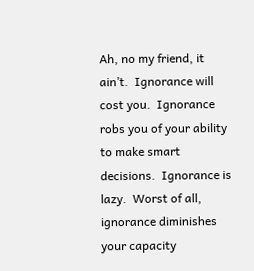Ah, no my friend, it ain’t.  Ignorance will cost you.  Ignorance robs you of your ability to make smart decisions.  Ignorance is lazy.  Worst of all, ignorance diminishes your capacity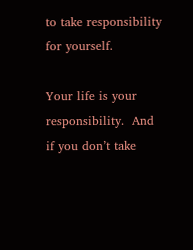to take responsibility for yourself.

Your life is your responsibility.  And if you don’t take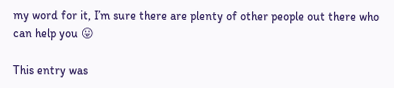my word for it, I’m sure there are plenty of other people out there who can help you 😛

This entry was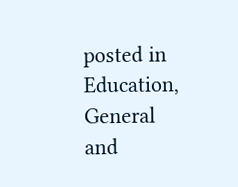posted in Education, General and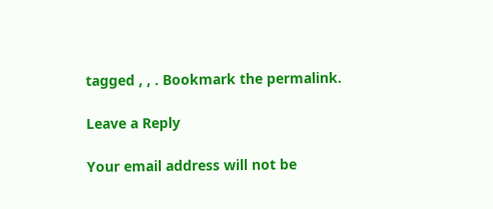tagged , , . Bookmark the permalink.

Leave a Reply

Your email address will not be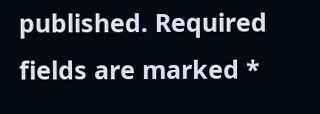published. Required fields are marked *